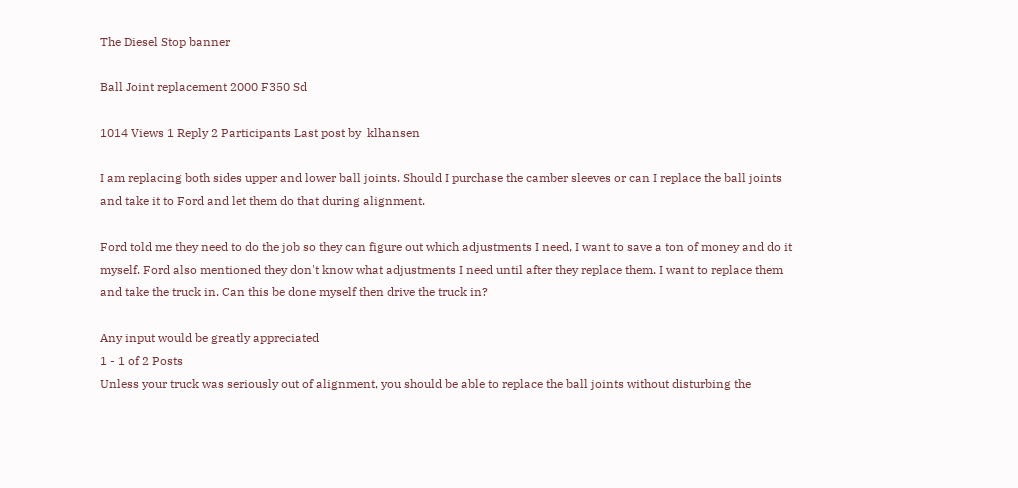The Diesel Stop banner

Ball Joint replacement 2000 F350 Sd

1014 Views 1 Reply 2 Participants Last post by  klhansen

I am replacing both sides upper and lower ball joints. Should I purchase the camber sleeves or can I replace the ball joints and take it to Ford and let them do that during alignment.

Ford told me they need to do the job so they can figure out which adjustments I need, I want to save a ton of money and do it myself. Ford also mentioned they don't know what adjustments I need until after they replace them. I want to replace them and take the truck in. Can this be done myself then drive the truck in?

Any input would be greatly appreciated
1 - 1 of 2 Posts
Unless your truck was seriously out of alignment, you should be able to replace the ball joints without disturbing the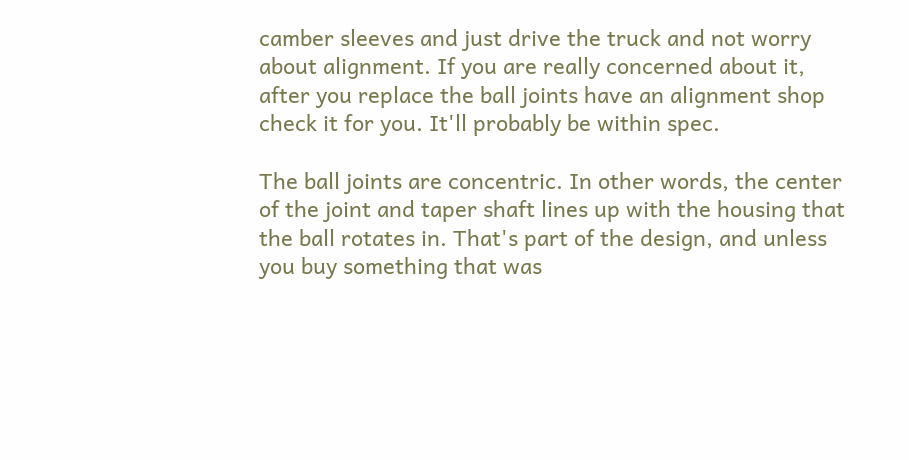camber sleeves and just drive the truck and not worry about alignment. If you are really concerned about it, after you replace the ball joints have an alignment shop check it for you. It'll probably be within spec.

The ball joints are concentric. In other words, the center of the joint and taper shaft lines up with the housing that the ball rotates in. That's part of the design, and unless you buy something that was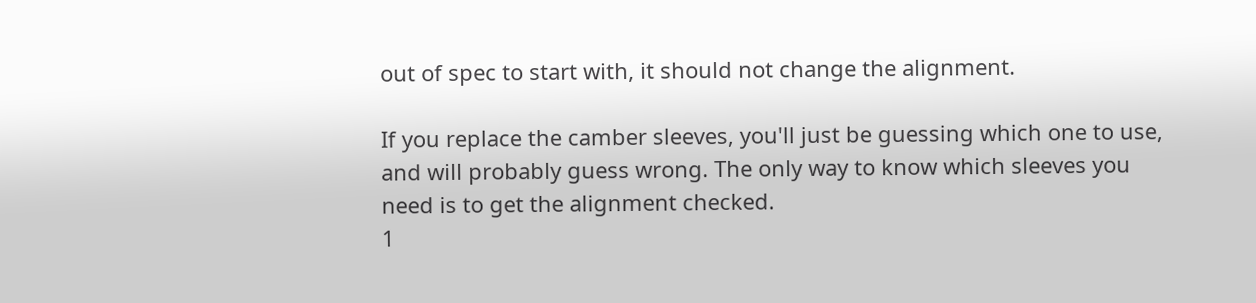out of spec to start with, it should not change the alignment.

If you replace the camber sleeves, you'll just be guessing which one to use, and will probably guess wrong. The only way to know which sleeves you need is to get the alignment checked.
1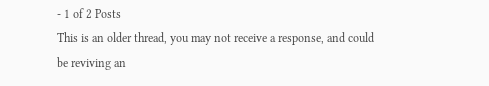- 1 of 2 Posts
This is an older thread, you may not receive a response, and could be reviving an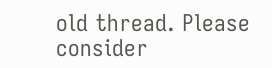old thread. Please consider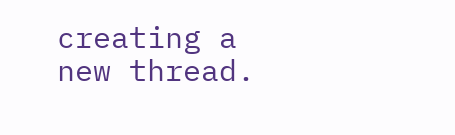creating a new thread.